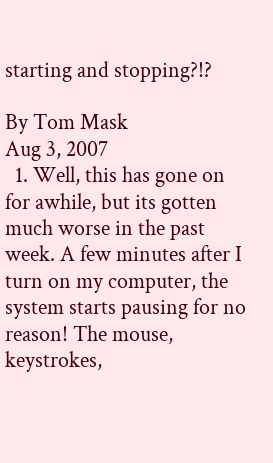starting and stopping?!?

By Tom Mask
Aug 3, 2007
  1. Well, this has gone on for awhile, but its gotten much worse in the past week. A few minutes after I turn on my computer, the system starts pausing for no reason! The mouse, keystrokes,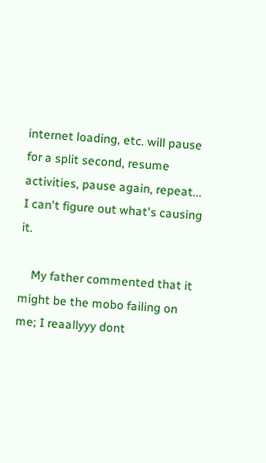internet loading, etc. will pause for a split second, resume activities, pause again, repeat... I can't figure out what's causing it.

    My father commented that it might be the mobo failing on me; I reaallyyy dont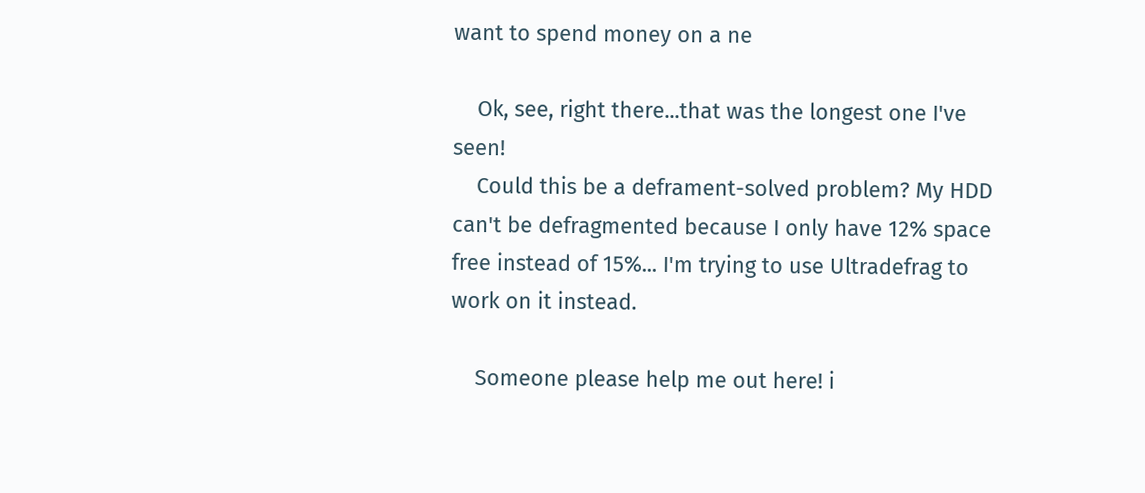want to spend money on a ne

    Ok, see, right there...that was the longest one I've seen!
    Could this be a deframent-solved problem? My HDD can't be defragmented because I only have 12% space free instead of 15%... I'm trying to use Ultradefrag to work on it instead.

    Someone please help me out here! i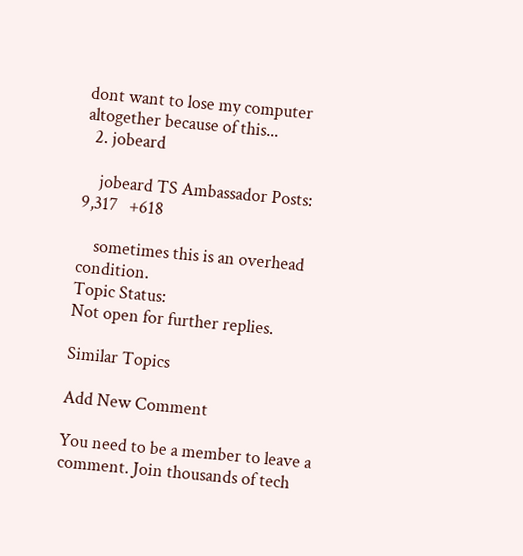dont want to lose my computer altogether because of this...
  2. jobeard

    jobeard TS Ambassador Posts: 9,317   +618

    sometimes this is an overhead condition.
Topic Status:
Not open for further replies.

Similar Topics

Add New Comment

You need to be a member to leave a comment. Join thousands of tech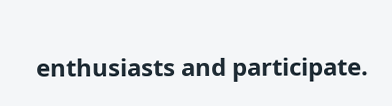enthusiasts and participate.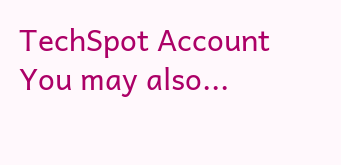TechSpot Account You may also...